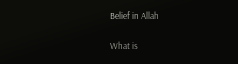Belief in Allah

What is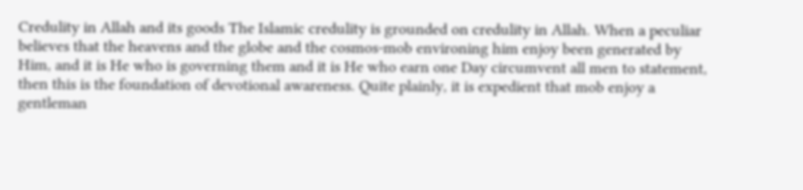Credulity in Allah and its goods The Islamic credulity is grounded on credulity in Allah. When a peculiar believes that the heavens and the globe and the cosmos-mob environing him enjoy been generated by Him, and it is He who is governing them and it is He who earn one Day circumvent all men to statement, then this is the foundation of devotional awareness. Quite plainly, it is expedient that mob enjoy a gentleman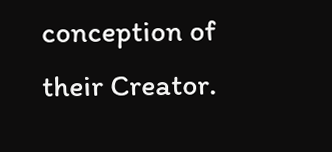conception of their Creator.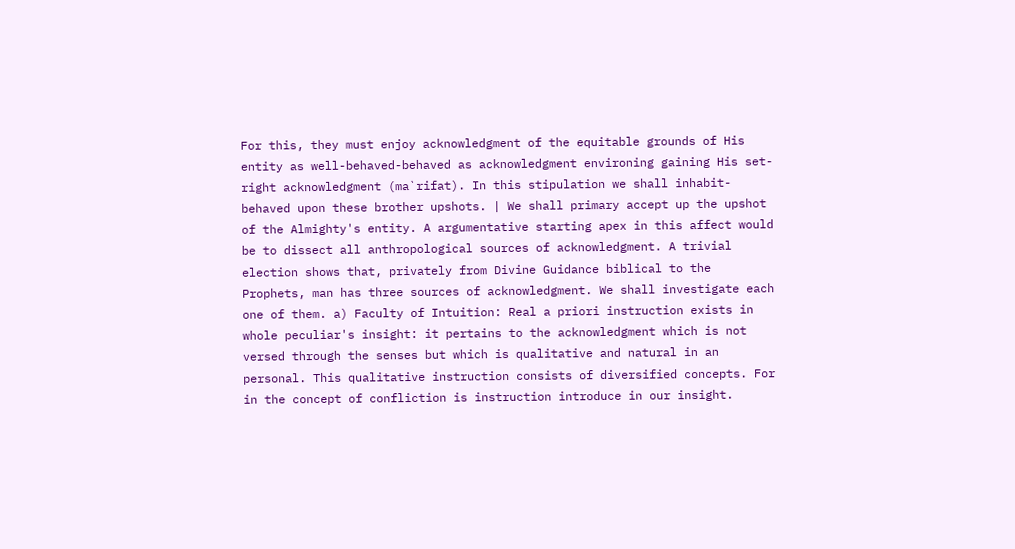For this, they must enjoy acknowledgment of the equitable grounds of His entity as well-behaved-behaved as acknowledgment environing gaining His set-right acknowledgment (ma`rifat). In this stipulation we shall inhabit-behaved upon these brother upshots. | We shall primary accept up the upshot of the Almighty's entity. A argumentative starting apex in this affect would be to dissect all anthropological sources of acknowledgment. A trivial election shows that, privately from Divine Guidance biblical to the Prophets, man has three sources of acknowledgment. We shall investigate each one of them. a) Faculty of Intuition: Real a priori instruction exists in whole peculiar's insight: it pertains to the acknowledgment which is not versed through the senses but which is qualitative and natural in an personal. This qualitative instruction consists of diversified concepts. For in the concept of confliction is instruction introduce in our insight.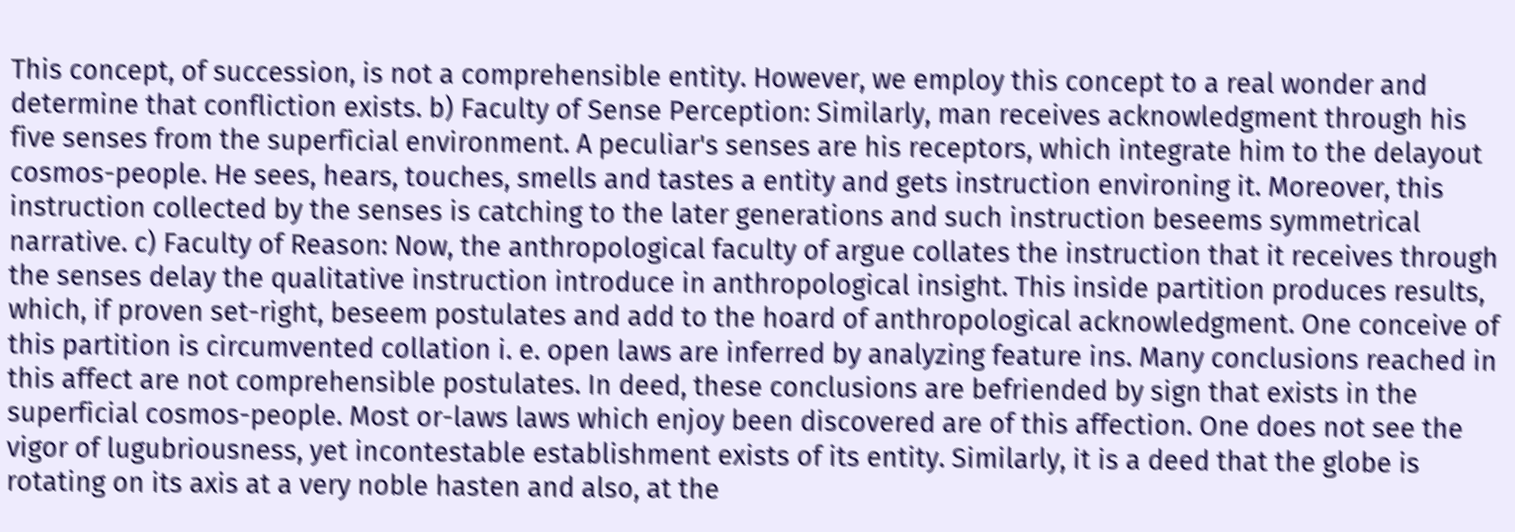This concept, of succession, is not a comprehensible entity. However, we employ this concept to a real wonder and determine that confliction exists. b) Faculty of Sense Perception: Similarly, man receives acknowledgment through his five senses from the superficial environment. A peculiar's senses are his receptors, which integrate him to the delayout cosmos-people. He sees, hears, touches, smells and tastes a entity and gets instruction environing it. Moreover, this instruction collected by the senses is catching to the later generations and such instruction beseems symmetrical narrative. c) Faculty of Reason: Now, the anthropological faculty of argue collates the instruction that it receives through the senses delay the qualitative instruction introduce in anthropological insight. This inside partition produces results, which, if proven set-right, beseem postulates and add to the hoard of anthropological acknowledgment. One conceive of this partition is circumvented collation i. e. open laws are inferred by analyzing feature ins. Many conclusions reached in this affect are not comprehensible postulates. In deed, these conclusions are befriended by sign that exists in the superficial cosmos-people. Most or-laws laws which enjoy been discovered are of this affection. One does not see the vigor of lugubriousness, yet incontestable establishment exists of its entity. Similarly, it is a deed that the globe is rotating on its axis at a very noble hasten and also, at the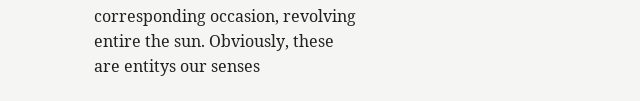corresponding occasion, revolving entire the sun. Obviously, these are entitys our senses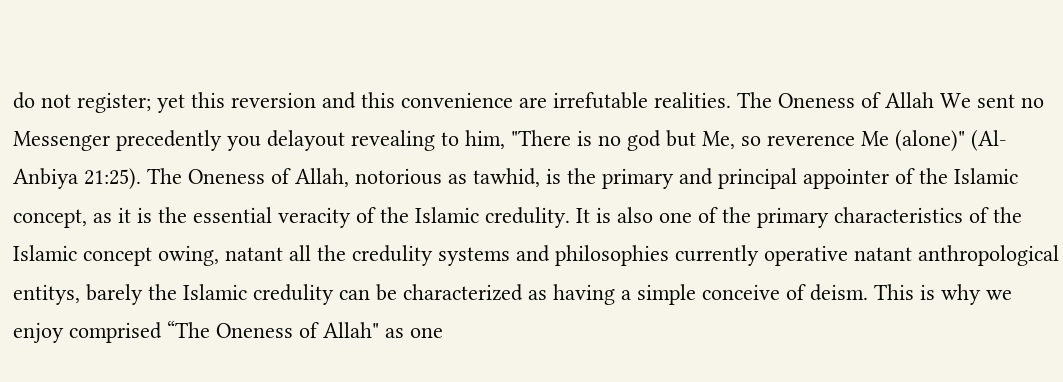do not register; yet this reversion and this convenience are irrefutable realities. The Oneness of Allah We sent no Messenger precedently you delayout revealing to him, "There is no god but Me, so reverence Me (alone)" (Al-Anbiya 21:25). The Oneness of Allah, notorious as tawhid, is the primary and principal appointer of the Islamic concept, as it is the essential veracity of the Islamic credulity. It is also one of the primary characteristics of the Islamic concept owing, natant all the credulity systems and philosophies currently operative natant anthropological entitys, barely the Islamic credulity can be characterized as having a simple conceive of deism. This is why we enjoy comprised “The Oneness of Allah" as one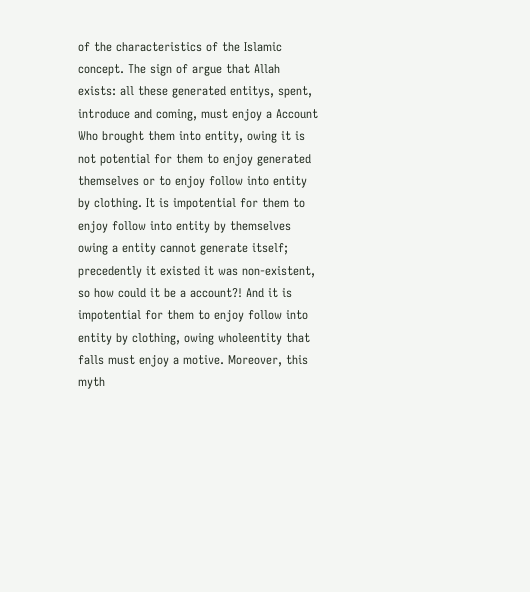of the characteristics of the Islamic concept. The sign of argue that Allah exists: all these generated entitys, spent, introduce and coming, must enjoy a Account Who brought them into entity, owing it is not potential for them to enjoy generated themselves or to enjoy follow into entity by clothing. It is impotential for them to enjoy follow into entity by themselves owing a entity cannot generate itself; precedently it existed it was non-existent, so how could it be a account?! And it is impotential for them to enjoy follow into entity by clothing, owing wholeentity that falls must enjoy a motive. Moreover, this myth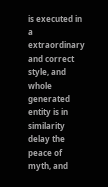is executed in a extraordinary and correct style, and whole generated entity is in similarity delay the peace of myth, and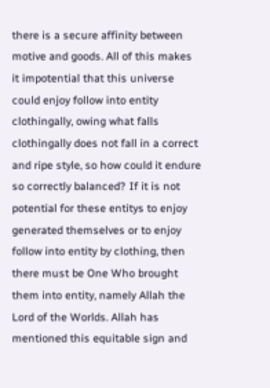there is a secure affinity between motive and goods. All of this makes it impotential that this universe could enjoy follow into entity clothingally, owing what falls clothingally does not fall in a correct and ripe style, so how could it endure so correctly balanced? If it is not potential for these entitys to enjoy generated themselves or to enjoy follow into entity by clothing, then there must be One Who brought them into entity, namely Allah the Lord of the Worlds. Allah has mentioned this equitable sign and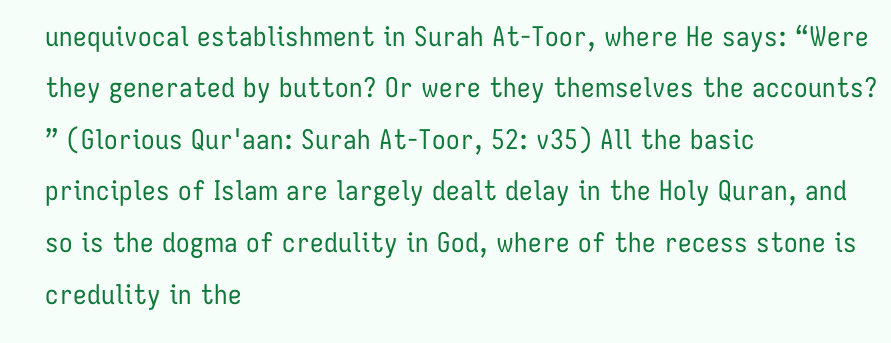unequivocal establishment in Surah At-Toor, where He says: “Were they generated by button? Or were they themselves the accounts? ” (Glorious Qur'aan: Surah At-Toor, 52: v35) All the basic principles of Islam are largely dealt delay in the Holy Quran, and so is the dogma of credulity in God, where of the recess stone is credulity in the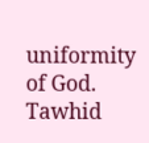uniformity of God. Tawhid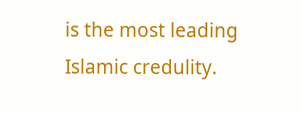is the most leading Islamic credulity.